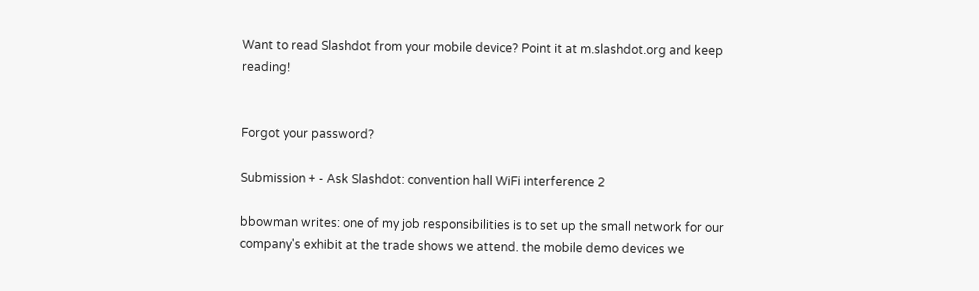Want to read Slashdot from your mobile device? Point it at m.slashdot.org and keep reading!


Forgot your password?

Submission + - Ask Slashdot: convention hall WiFi interference 2

bbowman writes: one of my job responsibilities is to set up the small network for our company's exhibit at the trade shows we attend. the mobile demo devices we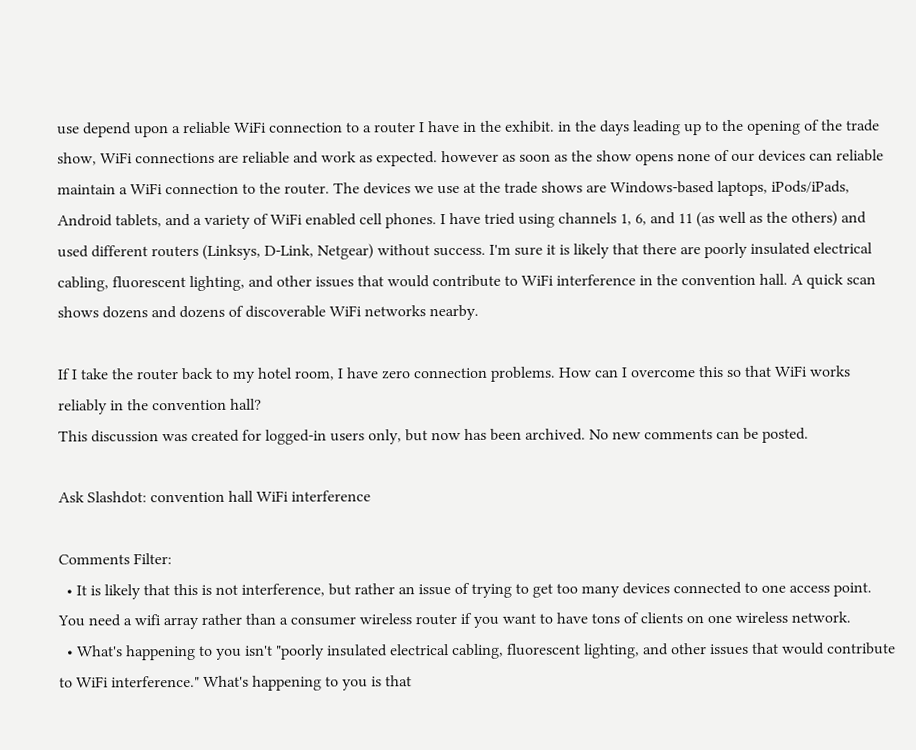use depend upon a reliable WiFi connection to a router I have in the exhibit. in the days leading up to the opening of the trade show, WiFi connections are reliable and work as expected. however as soon as the show opens none of our devices can reliable maintain a WiFi connection to the router. The devices we use at the trade shows are Windows-based laptops, iPods/iPads, Android tablets, and a variety of WiFi enabled cell phones. I have tried using channels 1, 6, and 11 (as well as the others) and used different routers (Linksys, D-Link, Netgear) without success. I'm sure it is likely that there are poorly insulated electrical cabling, fluorescent lighting, and other issues that would contribute to WiFi interference in the convention hall. A quick scan shows dozens and dozens of discoverable WiFi networks nearby.

If I take the router back to my hotel room, I have zero connection problems. How can I overcome this so that WiFi works reliably in the convention hall?
This discussion was created for logged-in users only, but now has been archived. No new comments can be posted.

Ask Slashdot: convention hall WiFi interference

Comments Filter:
  • It is likely that this is not interference, but rather an issue of trying to get too many devices connected to one access point. You need a wifi array rather than a consumer wireless router if you want to have tons of clients on one wireless network.
  • What's happening to you isn't "poorly insulated electrical cabling, fluorescent lighting, and other issues that would contribute to WiFi interference." What's happening to you is that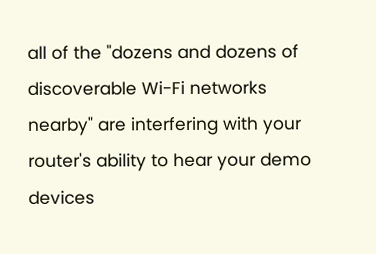all of the "dozens and dozens of discoverable Wi-Fi networks nearby" are interfering with your router's ability to hear your demo devices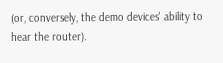(or, conversely, the demo devices' ability to hear the router).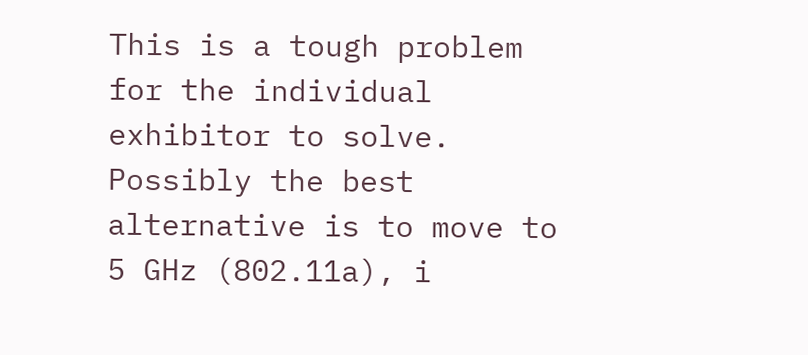This is a tough problem for the individual exhibitor to solve. Possibly the best alternative is to move to 5 GHz (802.11a), i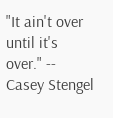"It ain't over until it's over." -- Casey Stengel